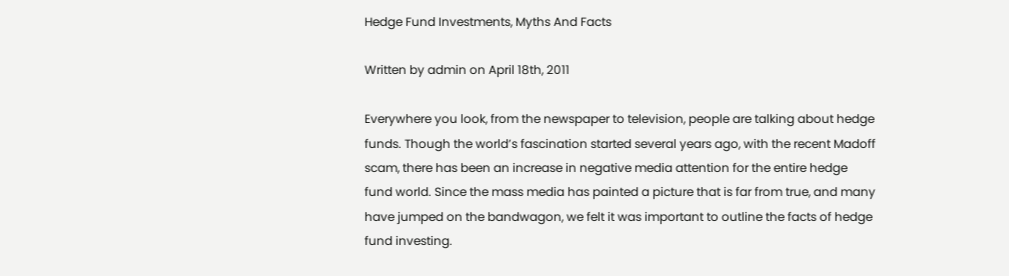Hedge Fund Investments, Myths And Facts

Written by admin on April 18th, 2011

Everywhere you look, from the newspaper to television, people are talking about hedge funds. Though the world’s fascination started several years ago, with the recent Madoff scam, there has been an increase in negative media attention for the entire hedge fund world. Since the mass media has painted a picture that is far from true, and many have jumped on the bandwagon, we felt it was important to outline the facts of hedge fund investing.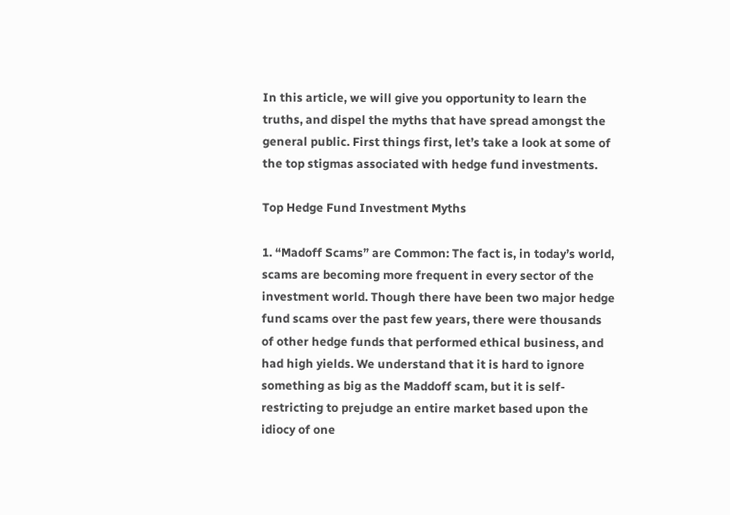In this article, we will give you opportunity to learn the truths, and dispel the myths that have spread amongst the general public. First things first, let’s take a look at some of the top stigmas associated with hedge fund investments.

Top Hedge Fund Investment Myths

1. “Madoff Scams” are Common: The fact is, in today’s world, scams are becoming more frequent in every sector of the investment world. Though there have been two major hedge fund scams over the past few years, there were thousands of other hedge funds that performed ethical business, and had high yields. We understand that it is hard to ignore something as big as the Maddoff scam, but it is self-restricting to prejudge an entire market based upon the idiocy of one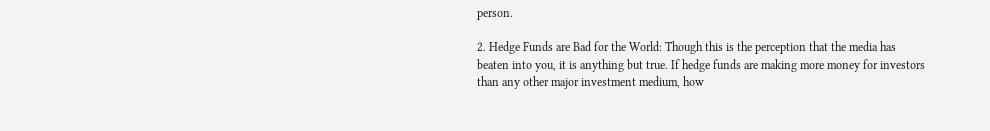person.

2. Hedge Funds are Bad for the World: Though this is the perception that the media has beaten into you, it is anything but true. If hedge funds are making more money for investors than any other major investment medium, how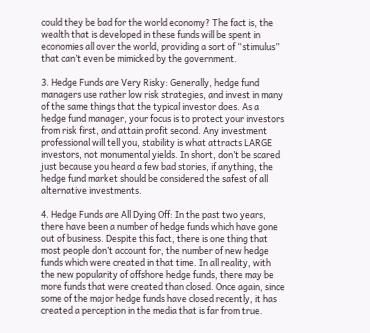could they be bad for the world economy? The fact is, the wealth that is developed in these funds will be spent in economies all over the world, providing a sort of “stimulus” that can’t even be mimicked by the government.

3. Hedge Funds are Very Risky: Generally, hedge fund managers use rather low risk strategies, and invest in many of the same things that the typical investor does. As a hedge fund manager, your focus is to protect your investors from risk first, and attain profit second. Any investment professional will tell you, stability is what attracts LARGE investors, not monumental yields. In short, don’t be scared just because you heard a few bad stories, if anything, the hedge fund market should be considered the safest of all alternative investments.

4. Hedge Funds are All Dying Off: In the past two years, there have been a number of hedge funds which have gone out of business. Despite this fact, there is one thing that most people don’t account for, the number of new hedge funds which were created in that time. In all reality, with the new popularity of offshore hedge funds, there may be more funds that were created than closed. Once again, since some of the major hedge funds have closed recently, it has created a perception in the media that is far from true.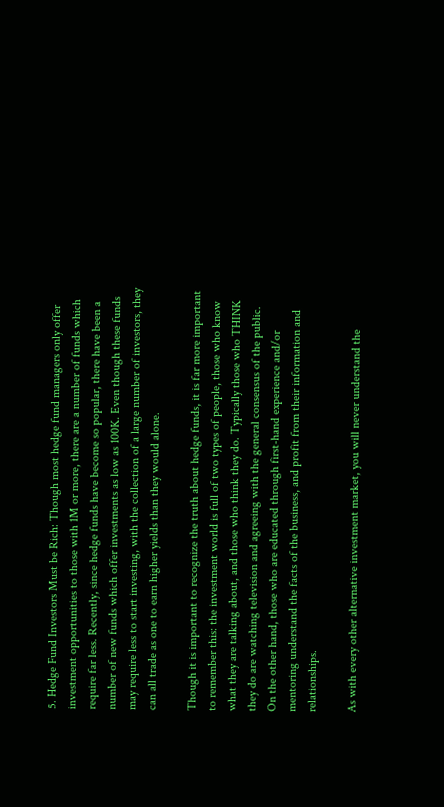5. Hedge Fund Investors Must be Rich: Though most hedge fund managers only offer investment opportunities to those with 1M or more, there are a number of funds which require far less. Recently, since hedge funds have become so popular, there have been a number of new funds which offer investments as low as 100K. Even though these funds may require less to start investing, with the collection of a large number of investors, they can all trade as one to earn higher yields than they would alone.

Though it is important to recognize the truth about hedge funds, it is far more important to remember this: the investment world is full of two types of people, those who know what they are talking about, and those who think they do. Typically those who THINK they do are watching television and agreeing with the general consensus of the public. On the other hand, those who are educated through first-hand experience and/or mentoring understand the facts of the business, and profit from their information and relationships.

As with every other alternative investment market, you will never understand the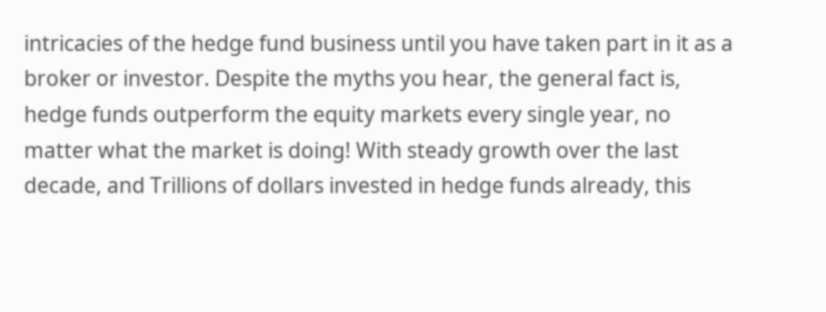intricacies of the hedge fund business until you have taken part in it as a broker or investor. Despite the myths you hear, the general fact is, hedge funds outperform the equity markets every single year, no matter what the market is doing! With steady growth over the last decade, and Trillions of dollars invested in hedge funds already, this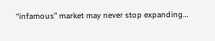“infamous” market may never stop expanding…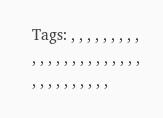Tags: , , , , , , , , , , , , , , , , , , , , , , , , , , , , , , , , ,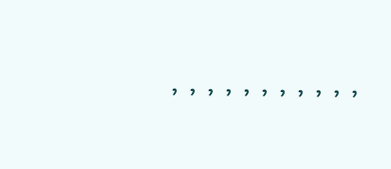, , , , , , , , , , ,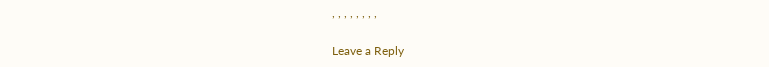, , , , , , , ,

Leave a Reply